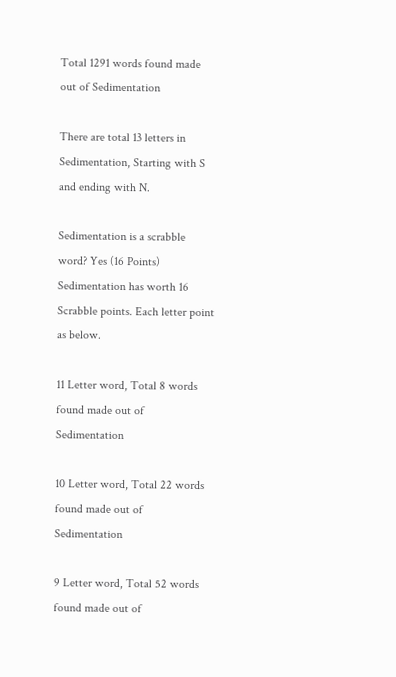Total 1291 words found made out of Sedimentation

There are total 13 letters in Sedimentation, Starting with S and ending with N.

Sedimentation is a scrabble word? Yes (16 Points) Sedimentation has worth 16 Scrabble points. Each letter point as below.

11 Letter word, Total 8 words found made out of Sedimentation

10 Letter word, Total 22 words found made out of Sedimentation

9 Letter word, Total 52 words found made out of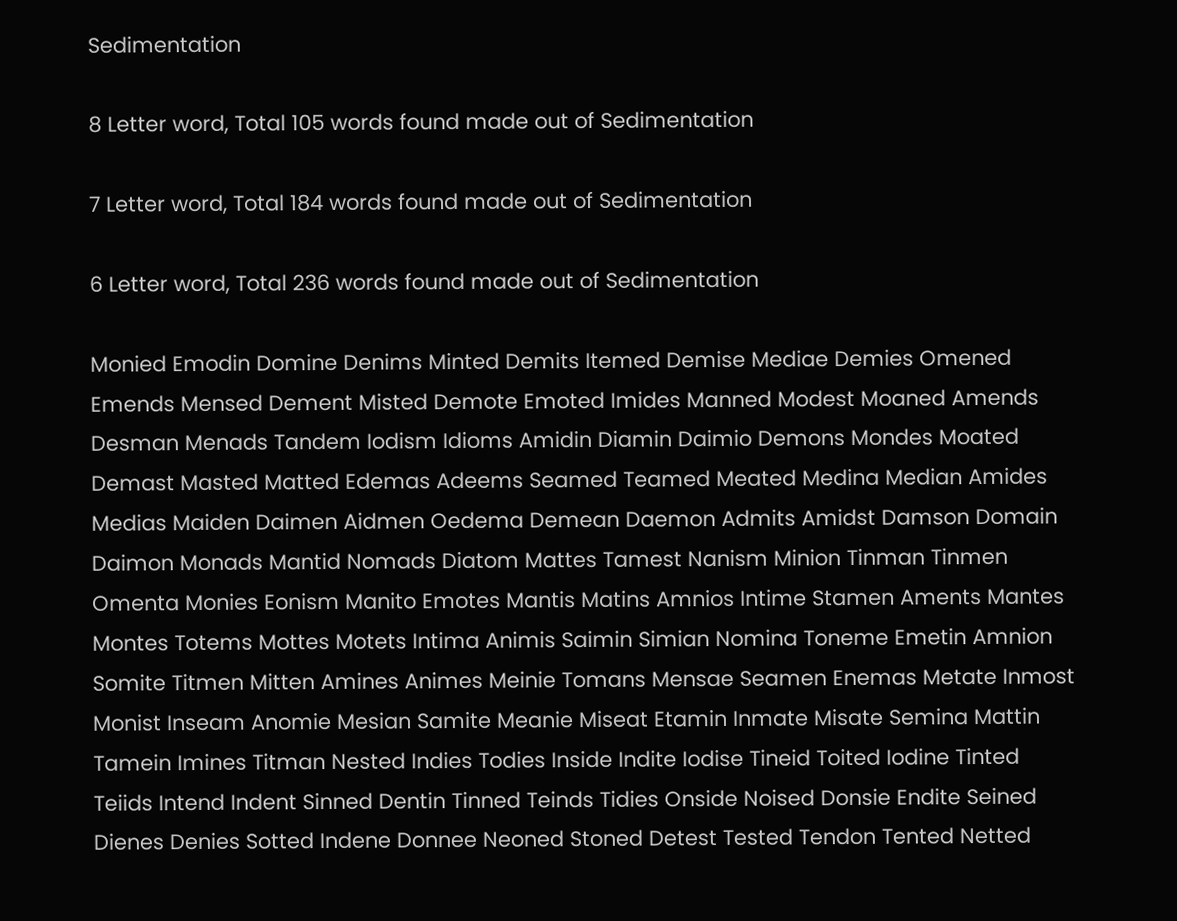Sedimentation

8 Letter word, Total 105 words found made out of Sedimentation

7 Letter word, Total 184 words found made out of Sedimentation

6 Letter word, Total 236 words found made out of Sedimentation

Monied Emodin Domine Denims Minted Demits Itemed Demise Mediae Demies Omened Emends Mensed Dement Misted Demote Emoted Imides Manned Modest Moaned Amends Desman Menads Tandem Iodism Idioms Amidin Diamin Daimio Demons Mondes Moated Demast Masted Matted Edemas Adeems Seamed Teamed Meated Medina Median Amides Medias Maiden Daimen Aidmen Oedema Demean Daemon Admits Amidst Damson Domain Daimon Monads Mantid Nomads Diatom Mattes Tamest Nanism Minion Tinman Tinmen Omenta Monies Eonism Manito Emotes Mantis Matins Amnios Intime Stamen Aments Mantes Montes Totems Mottes Motets Intima Animis Saimin Simian Nomina Toneme Emetin Amnion Somite Titmen Mitten Amines Animes Meinie Tomans Mensae Seamen Enemas Metate Inmost Monist Inseam Anomie Mesian Samite Meanie Miseat Etamin Inmate Misate Semina Mattin Tamein Imines Titman Nested Indies Todies Inside Indite Iodise Tineid Toited Iodine Tinted Teiids Intend Indent Sinned Dentin Tinned Teinds Tidies Onside Noised Donsie Endite Seined Dienes Denies Sotted Indene Donnee Neoned Stoned Detest Tested Tendon Tented Netted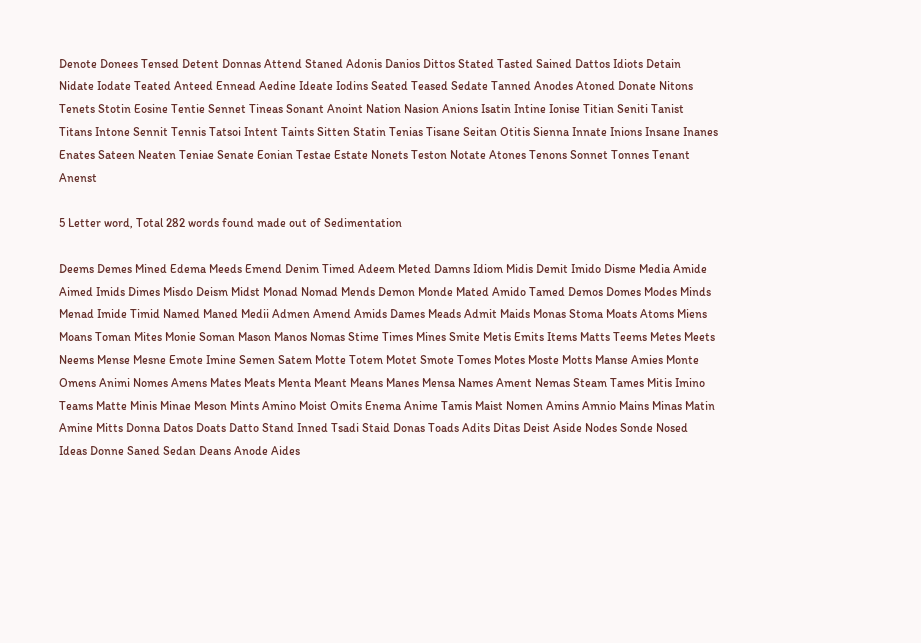Denote Donees Tensed Detent Donnas Attend Staned Adonis Danios Dittos Stated Tasted Sained Dattos Idiots Detain Nidate Iodate Teated Anteed Ennead Aedine Ideate Iodins Seated Teased Sedate Tanned Anodes Atoned Donate Nitons Tenets Stotin Eosine Tentie Sennet Tineas Sonant Anoint Nation Nasion Anions Isatin Intine Ionise Titian Seniti Tanist Titans Intone Sennit Tennis Tatsoi Intent Taints Sitten Statin Tenias Tisane Seitan Otitis Sienna Innate Inions Insane Inanes Enates Sateen Neaten Teniae Senate Eonian Testae Estate Nonets Teston Notate Atones Tenons Sonnet Tonnes Tenant Anenst

5 Letter word, Total 282 words found made out of Sedimentation

Deems Demes Mined Edema Meeds Emend Denim Timed Adeem Meted Damns Idiom Midis Demit Imido Disme Media Amide Aimed Imids Dimes Misdo Deism Midst Monad Nomad Mends Demon Monde Mated Amido Tamed Demos Domes Modes Minds Menad Imide Timid Named Maned Medii Admen Amend Amids Dames Meads Admit Maids Monas Stoma Moats Atoms Miens Moans Toman Mites Monie Soman Mason Manos Nomas Stime Times Mines Smite Metis Emits Items Matts Teems Metes Meets Neems Mense Mesne Emote Imine Semen Satem Motte Totem Motet Smote Tomes Motes Moste Motts Manse Amies Monte Omens Animi Nomes Amens Mates Meats Menta Meant Means Manes Mensa Names Ament Nemas Steam Tames Mitis Imino Teams Matte Minis Minae Meson Mints Amino Moist Omits Enema Anime Tamis Maist Nomen Amins Amnio Mains Minas Matin Amine Mitts Donna Datos Doats Datto Stand Inned Tsadi Staid Donas Toads Adits Ditas Deist Aside Nodes Sonde Nosed Ideas Donne Saned Sedan Deans Anode Aides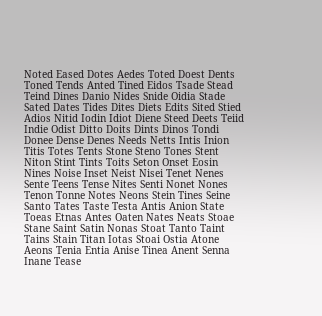Noted Eased Dotes Aedes Toted Doest Dents Toned Tends Anted Tined Eidos Tsade Stead Teind Dines Danio Nides Snide Oidia Stade Sated Dates Tides Dites Diets Edits Sited Stied Adios Nitid Iodin Idiot Diene Steed Deets Teiid Indie Odist Ditto Doits Dints Dinos Tondi Donee Dense Denes Needs Netts Intis Inion Titis Totes Tents Stone Steno Tones Stent Niton Stint Tints Toits Seton Onset Eosin Nines Noise Inset Neist Nisei Tenet Nenes Sente Teens Tense Nites Senti Nonet Nones Tenon Tonne Notes Neons Stein Tines Seine Santo Tates Taste Testa Antis Anion State Toeas Etnas Antes Oaten Nates Neats Stoae Stane Saint Satin Nonas Stoat Tanto Taint Tains Stain Titan Iotas Stoai Ostia Atone Aeons Tenia Entia Anise Tinea Anent Senna Inane Tease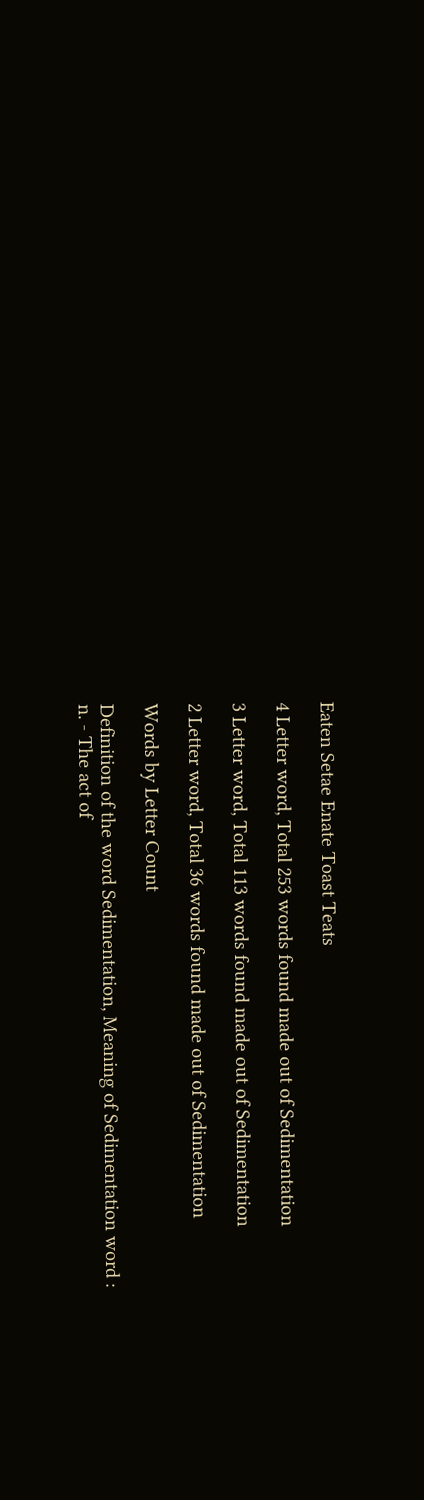Eaten Setae Enate Toast Teats

4 Letter word, Total 253 words found made out of Sedimentation

3 Letter word, Total 113 words found made out of Sedimentation

2 Letter word, Total 36 words found made out of Sedimentation

Words by Letter Count

Definition of the word Sedimentation, Meaning of Sedimentation word :
n. - The act of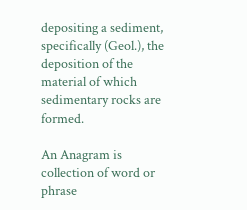depositing a sediment, specifically (Geol.), the deposition of the material of which sedimentary rocks are formed.

An Anagram is collection of word or phrase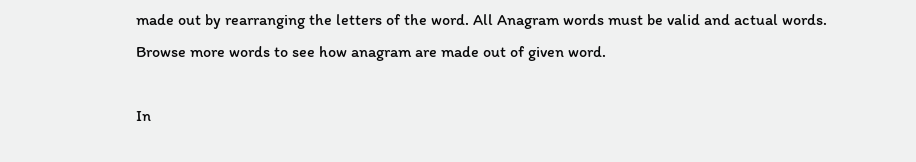made out by rearranging the letters of the word. All Anagram words must be valid and actual words.
Browse more words to see how anagram are made out of given word.

In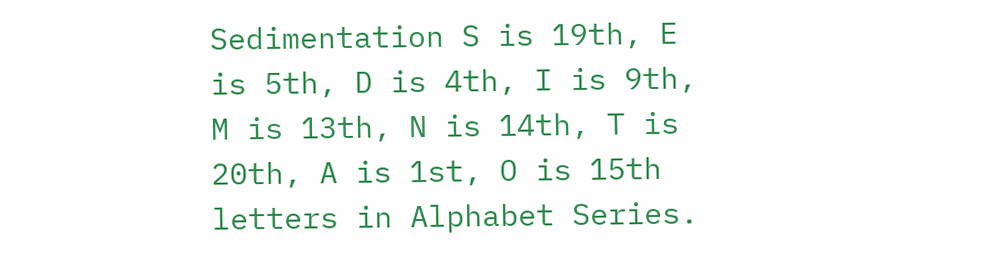Sedimentation S is 19th, E is 5th, D is 4th, I is 9th, M is 13th, N is 14th, T is 20th, A is 1st, O is 15th letters in Alphabet Series.